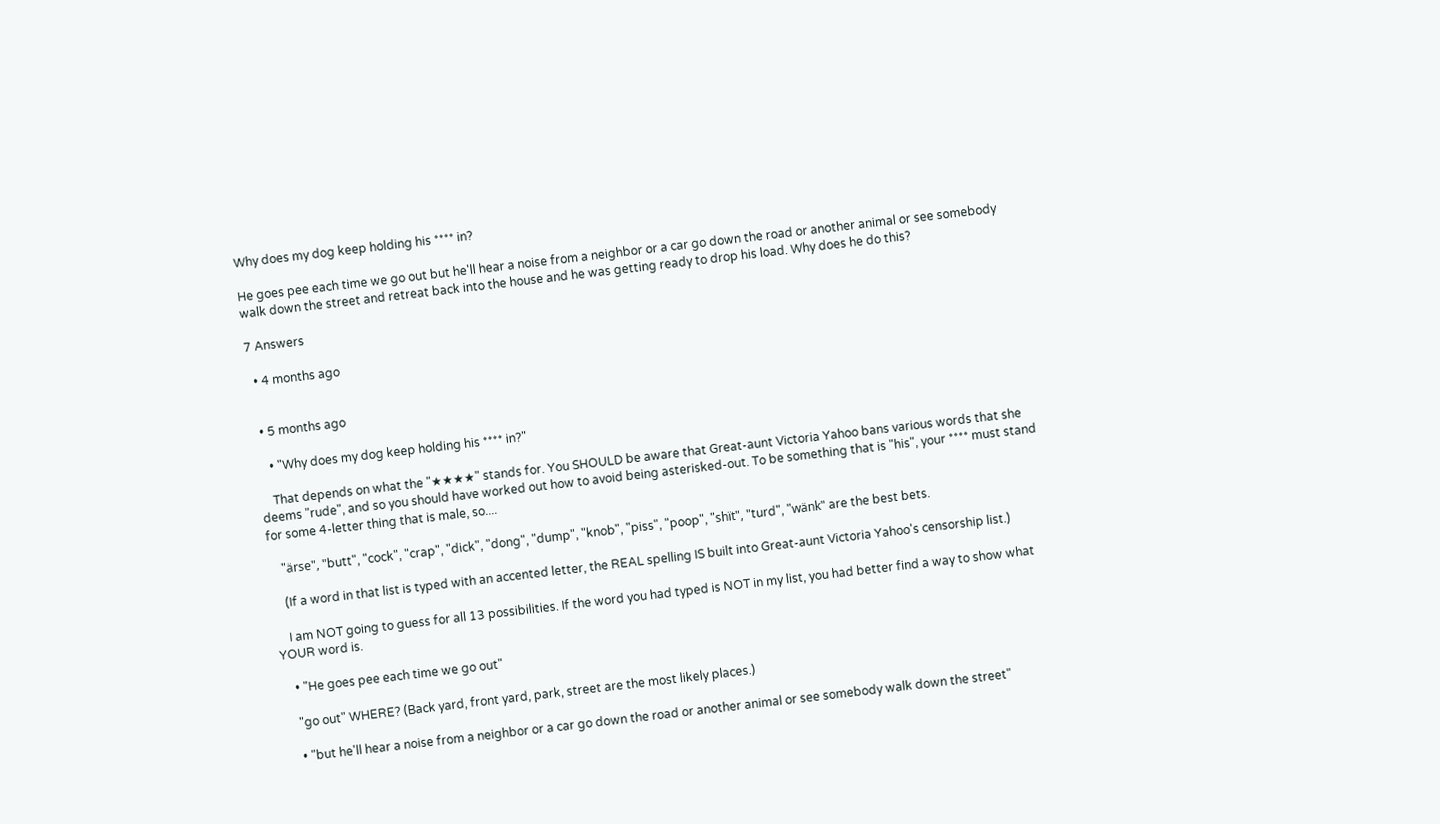Why does my dog keep holding his **** in?

He goes pee each time we go out but he'll hear a noise from a neighbor or a car go down the road or another animal or see somebody walk down the street and retreat back into the house and he was getting ready to drop his load. Why does he do this?

7 Answers

  • 4 months ago


  • 5 months ago

    • "Why does my dog keep holding his **** in?"

    That depends on what the "★★★★" stands for. You SHOULD be aware that Great-aunt Victoria Yahoo bans various words that she deems "rude", and so you should have worked out how to avoid being asterisked-out. To be something that is "his", your **** must stand for some 4-letter thing that is male, so....

    "ärse", "butt", "cock", "crap", "dick", "dong", "dump", "knob", "piss", "poop", "shït", "turd", "wänk" are the best bets.

    (If a word in that list is typed with an accented letter, the REAL spelling IS built into Great-aunt Victoria Yahoo's censorship list.)

    I am NOT going to guess for all 13 possibilities. If the word you had typed is NOT in my list, you had better find a way to show what YOUR word is.

    • "He goes pee each time we go out"

    "go out" WHERE? (Back yard, front yard, park, street are the most likely places.)

    • "but he'll hear a noise from a neighbor or a car go down the road or another animal or see somebody walk down the street"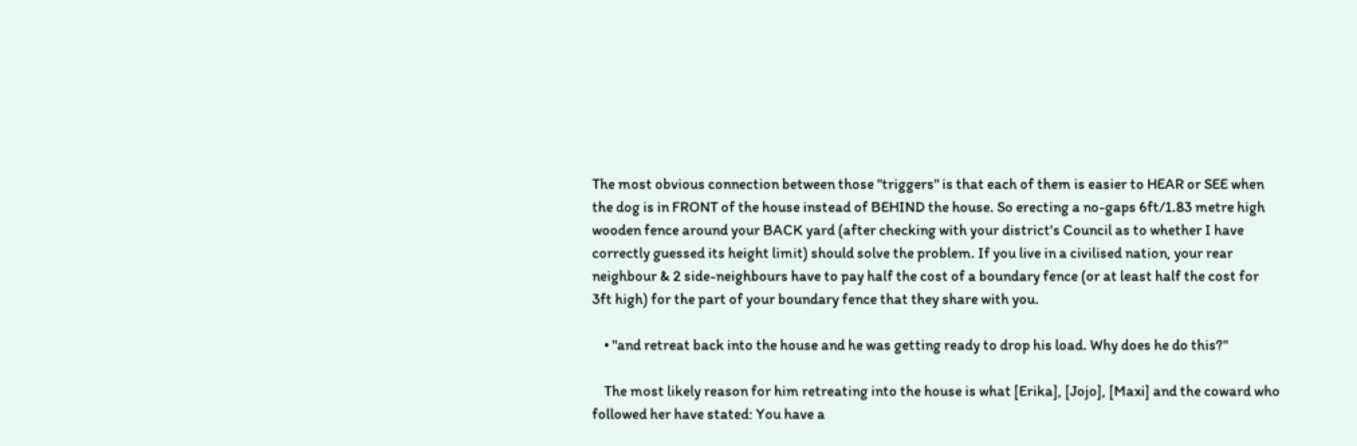The most obvious connection between those "triggers" is that each of them is easier to HEAR or SEE when the dog is in FRONT of the house instead of BEHIND the house. So erecting a no-gaps 6ft/1.83 metre high wooden fence around your BACK yard (after checking with your district's Council as to whether I have correctly guessed its height limit) should solve the problem. If you live in a civilised nation, your rear neighbour & 2 side-neighbours have to pay half the cost of a boundary fence (or at least half the cost for 3ft high) for the part of your boundary fence that they share with you.

    • "and retreat back into the house and he was getting ready to drop his load. Why does he do this?"

    The most likely reason for him retreating into the house is what [Erika], [Jojo], [Maxi] and the coward who followed her have stated: You have a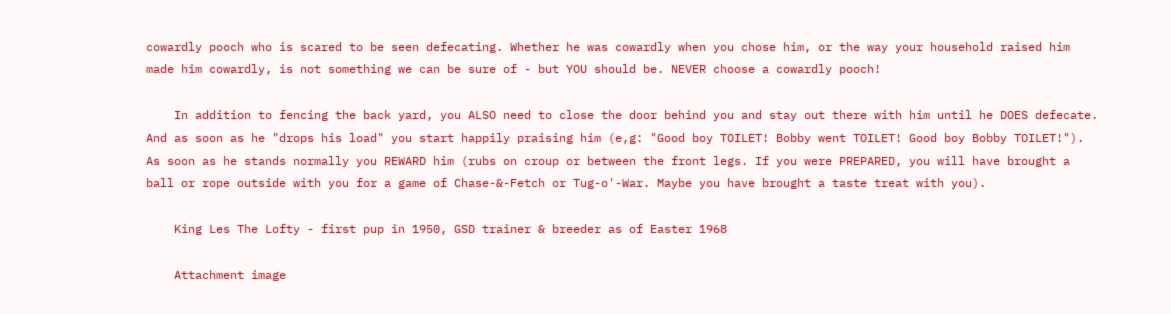cowardly pooch who is scared to be seen defecating. Whether he was cowardly when you chose him, or the way your household raised him made him cowardly, is not something we can be sure of - but YOU should be. NEVER choose a cowardly pooch!

    In addition to fencing the back yard, you ALSO need to close the door behind you and stay out there with him until he DOES defecate. And as soon as he "drops his load" you start happily praising him (e,g: "Good boy TOILET! Bobby went TOILET! Good boy Bobby TOILET!"). As soon as he stands normally you REWARD him (rubs on croup or between the front legs. If you were PREPARED, you will have brought a ball or rope outside with you for a game of Chase-&-Fetch or Tug-o'-War. Maybe you have brought a taste treat with you).

    King Les The Lofty - first pup in 1950, GSD trainer & breeder as of Easter 1968

    Attachment image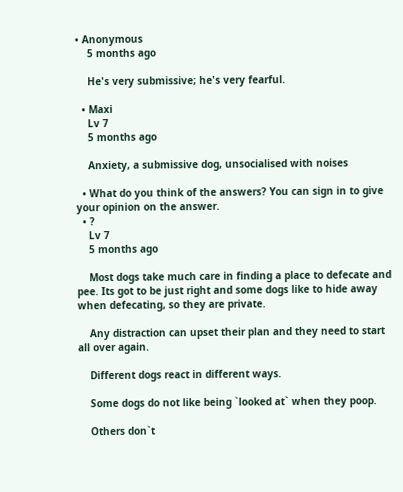• Anonymous
    5 months ago

    He's very submissive; he's very fearful.

  • Maxi
    Lv 7
    5 months ago

    Anxiety, a submissive dog, unsocialised with noises

  • What do you think of the answers? You can sign in to give your opinion on the answer.
  • ?
    Lv 7
    5 months ago

    Most dogs take much care in finding a place to defecate and pee. Its got to be just right and some dogs like to hide away when defecating, so they are private.

    Any distraction can upset their plan and they need to start all over again.

    Different dogs react in different ways.

    Some dogs do not like being `looked at` when they poop.

    Others don`t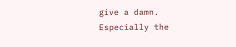give a damn. Especially the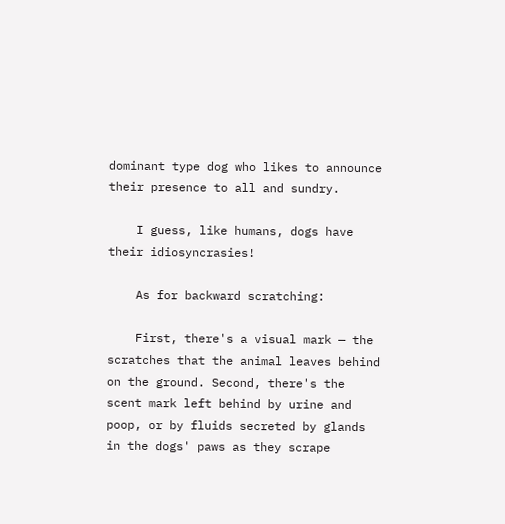dominant type dog who likes to announce their presence to all and sundry.

    I guess, like humans, dogs have their idiosyncrasies!

    As for backward scratching:

    First, there's a visual mark — the scratches that the animal leaves behind on the ground. Second, there's the scent mark left behind by urine and poop, or by fluids secreted by glands in the dogs' paws as they scrape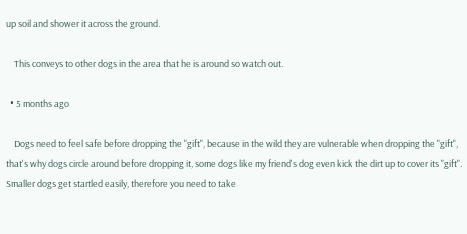up soil and shower it across the ground.

    This conveys to other dogs in the area that he is around so watch out.

  • 5 months ago

    Dogs need to feel safe before dropping the "gift", because in the wild they are vulnerable when dropping the "gift", that's why dogs circle around before dropping it, some dogs like my friend's dog even kick the dirt up to cover its "gift". Smaller dogs get startled easily, therefore you need to take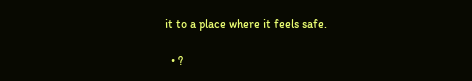it to a place where it feels safe.

  • ?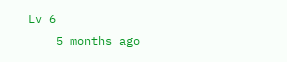Lv 6
    5 months ago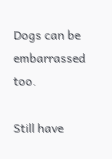Dogs can be embarrassed too.

Still have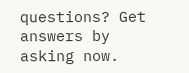questions? Get answers by asking now.